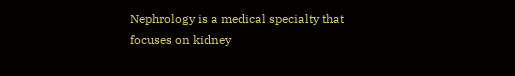Nephrology is a medical specialty that focuses on kidney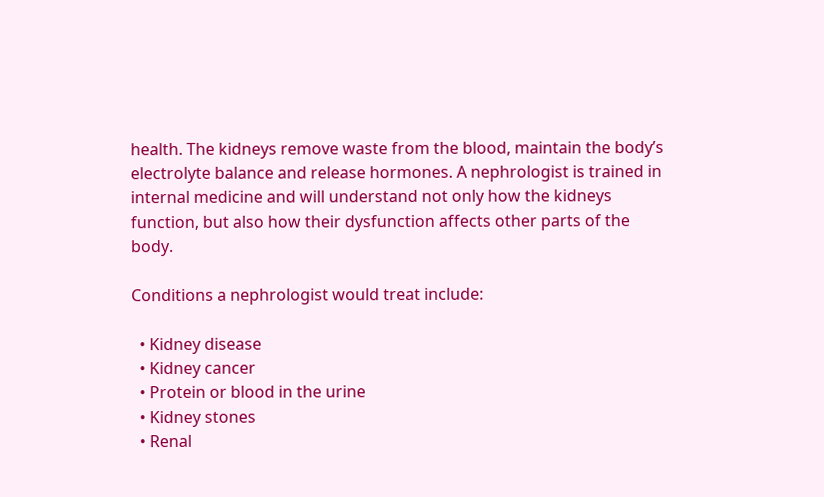health. The kidneys remove waste from the blood, maintain the body’s electrolyte balance and release hormones. A nephrologist is trained in internal medicine and will understand not only how the kidneys function, but also how their dysfunction affects other parts of the body.

Conditions a nephrologist would treat include:

  • Kidney disease
  • Kidney cancer
  • Protein or blood in the urine
  • Kidney stones
  • Renal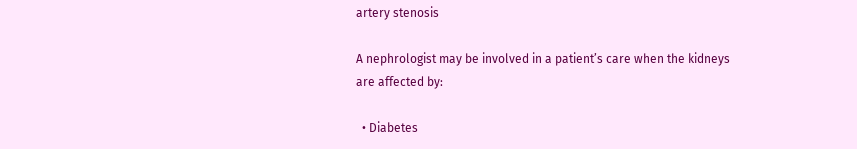artery stenosis

A nephrologist may be involved in a patient’s care when the kidneys are affected by:

  • Diabetes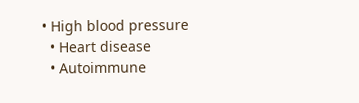• High blood pressure
  • Heart disease
  • Autoimmune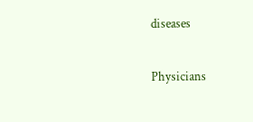diseases

Physicians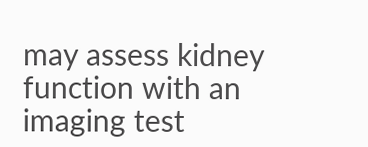may assess kidney function with an imaging test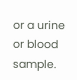or a urine or blood sample.